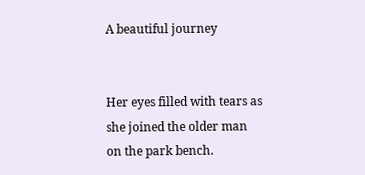A beautiful journey


Her eyes filled with tears as she joined the older man on the park bench.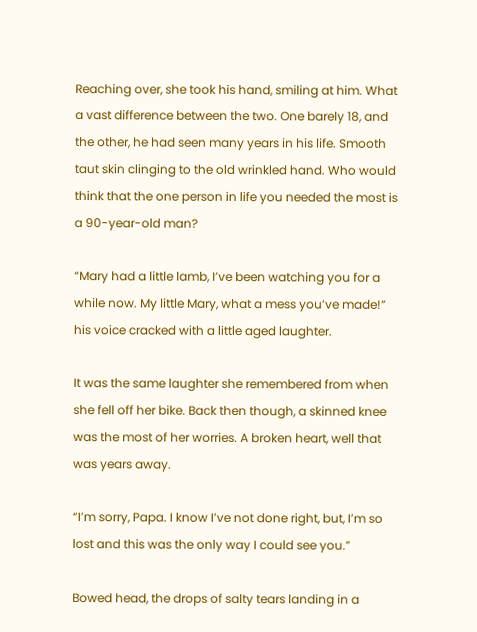Reaching over, she took his hand, smiling at him. What a vast difference between the two. One barely 18, and the other, he had seen many years in his life. Smooth taut skin clinging to the old wrinkled hand. Who would think that the one person in life you needed the most is a 90-year-old man?

“Mary had a little lamb, I’ve been watching you for a while now. My little Mary, what a mess you’ve made!” his voice cracked with a little aged laughter.

It was the same laughter she remembered from when she fell off her bike. Back then though, a skinned knee was the most of her worries. A broken heart, well that was years away.

“I’m sorry, Papa. I know I’ve not done right, but, I’m so lost and this was the only way I could see you.”

Bowed head, the drops of salty tears landing in a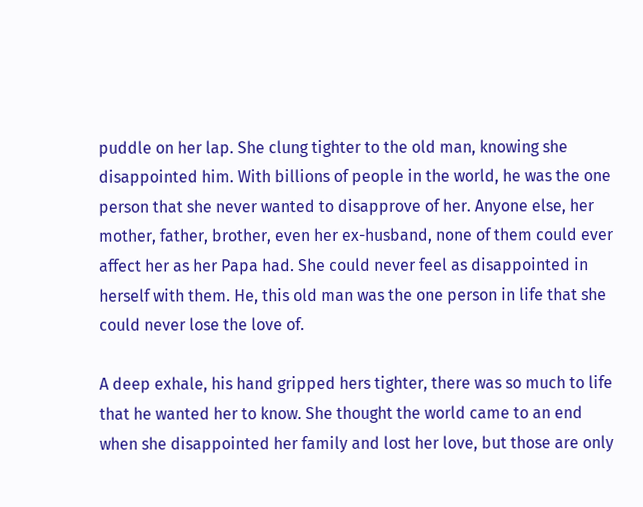puddle on her lap. She clung tighter to the old man, knowing she disappointed him. With billions of people in the world, he was the one person that she never wanted to disapprove of her. Anyone else, her mother, father, brother, even her ex-husband, none of them could ever affect her as her Papa had. She could never feel as disappointed in herself with them. He, this old man was the one person in life that she could never lose the love of.

A deep exhale, his hand gripped hers tighter, there was so much to life that he wanted her to know. She thought the world came to an end when she disappointed her family and lost her love, but those are only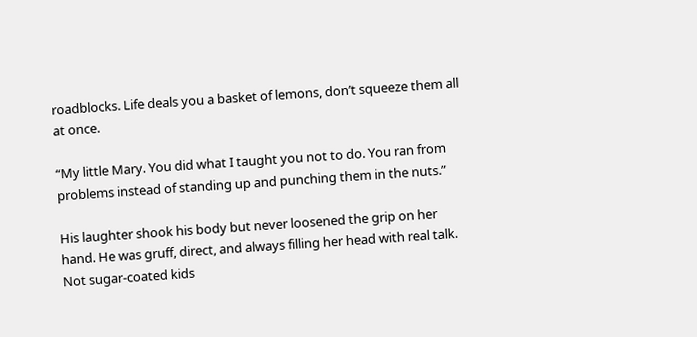roadblocks. Life deals you a basket of lemons, don’t squeeze them all at once.

“My little Mary. You did what I taught you not to do. You ran from problems instead of standing up and punching them in the nuts.”

His laughter shook his body but never loosened the grip on her hand. He was gruff, direct, and always filling her head with real talk. Not sugar-coated kids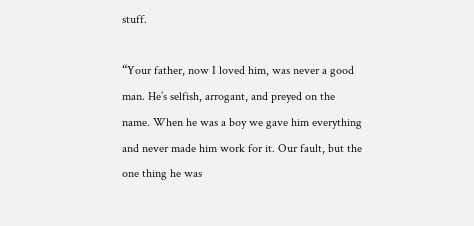stuff.

“Your father, now I loved him, was never a good man. He’s selfish, arrogant, and preyed on the name. When he was a boy we gave him everything and never made him work for it. Our fault, but the one thing he was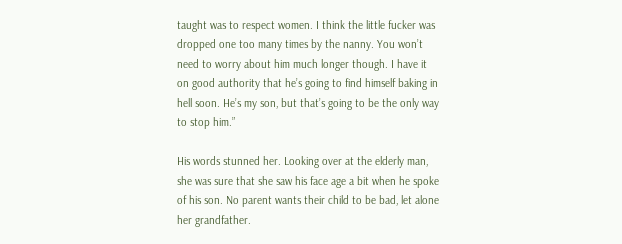taught was to respect women. I think the little fucker was dropped one too many times by the nanny. You won’t need to worry about him much longer though. I have it on good authority that he’s going to find himself baking in hell soon. He’s my son, but that’s going to be the only way to stop him.”

His words stunned her. Looking over at the elderly man, she was sure that she saw his face age a bit when he spoke of his son. No parent wants their child to be bad, let alone her grandfather.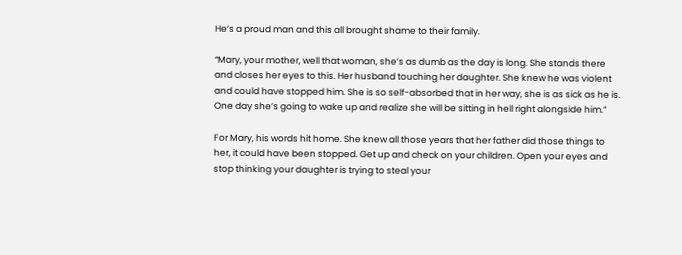He’s a proud man and this all brought shame to their family.

“Mary, your mother, well that woman, she’s as dumb as the day is long. She stands there and closes her eyes to this. Her husband touching her daughter. She knew he was violent and could have stopped him. She is so self-absorbed that in her way, she is as sick as he is. One day she’s going to wake up and realize she will be sitting in hell right alongside him.”

For Mary, his words hit home. She knew all those years that her father did those things to her, it could have been stopped. Get up and check on your children. Open your eyes and stop thinking your daughter is trying to steal your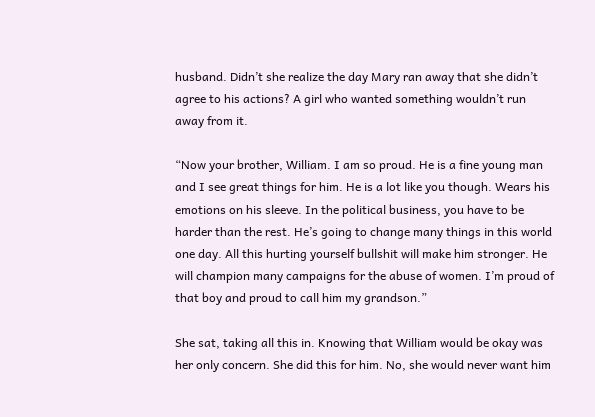husband. Didn’t she realize the day Mary ran away that she didn’t agree to his actions? A girl who wanted something wouldn’t run away from it.

“Now your brother, William. I am so proud. He is a fine young man and I see great things for him. He is a lot like you though. Wears his emotions on his sleeve. In the political business, you have to be harder than the rest. He’s going to change many things in this world one day. All this hurting yourself bullshit will make him stronger. He will champion many campaigns for the abuse of women. I’m proud of that boy and proud to call him my grandson.”

She sat, taking all this in. Knowing that William would be okay was her only concern. She did this for him. No, she would never want him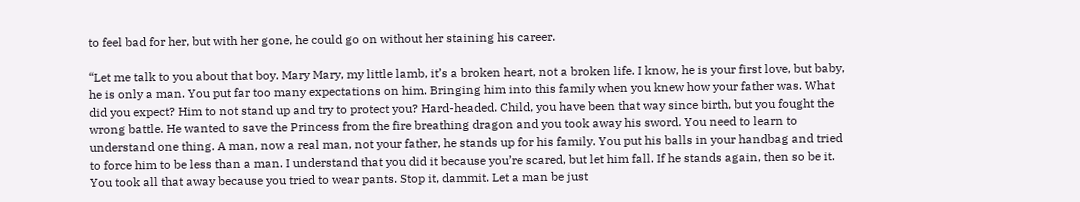to feel bad for her, but with her gone, he could go on without her staining his career.

“Let me talk to you about that boy. Mary Mary, my little lamb, it’s a broken heart, not a broken life. I know, he is your first love, but baby, he is only a man. You put far too many expectations on him. Bringing him into this family when you knew how your father was. What did you expect? Him to not stand up and try to protect you? Hard-headed. Child, you have been that way since birth, but you fought the wrong battle. He wanted to save the Princess from the fire breathing dragon and you took away his sword. You need to learn to understand one thing. A man, now a real man, not your father, he stands up for his family. You put his balls in your handbag and tried to force him to be less than a man. I understand that you did it because you’re scared, but let him fall. If he stands again, then so be it. You took all that away because you tried to wear pants. Stop it, dammit. Let a man be just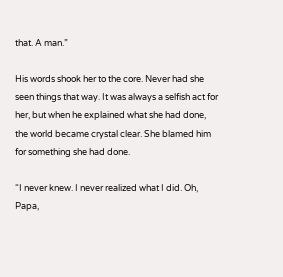that. A man.”

His words shook her to the core. Never had she seen things that way. It was always a selfish act for her, but when he explained what she had done, the world became crystal clear. She blamed him for something she had done.

“I never knew. I never realized what I did. Oh, Papa,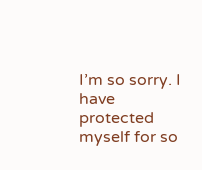I’m so sorry. I have protected myself for so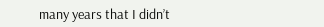many years that I didn’t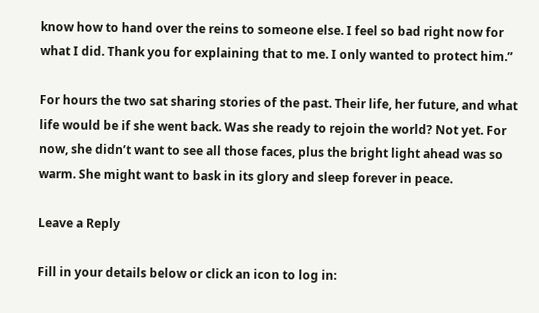know how to hand over the reins to someone else. I feel so bad right now for what I did. Thank you for explaining that to me. I only wanted to protect him.”

For hours the two sat sharing stories of the past. Their life, her future, and what life would be if she went back. Was she ready to rejoin the world? Not yet. For now, she didn’t want to see all those faces, plus the bright light ahead was so warm. She might want to bask in its glory and sleep forever in peace.

Leave a Reply

Fill in your details below or click an icon to log in: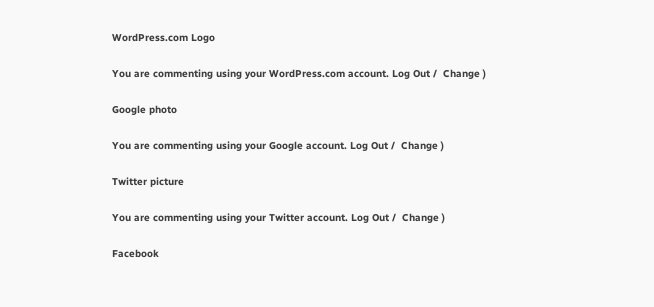WordPress.com Logo

You are commenting using your WordPress.com account. Log Out /  Change )

Google photo

You are commenting using your Google account. Log Out /  Change )

Twitter picture

You are commenting using your Twitter account. Log Out /  Change )

Facebook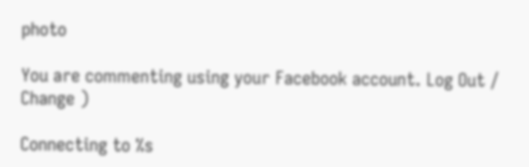photo

You are commenting using your Facebook account. Log Out /  Change )

Connecting to %s